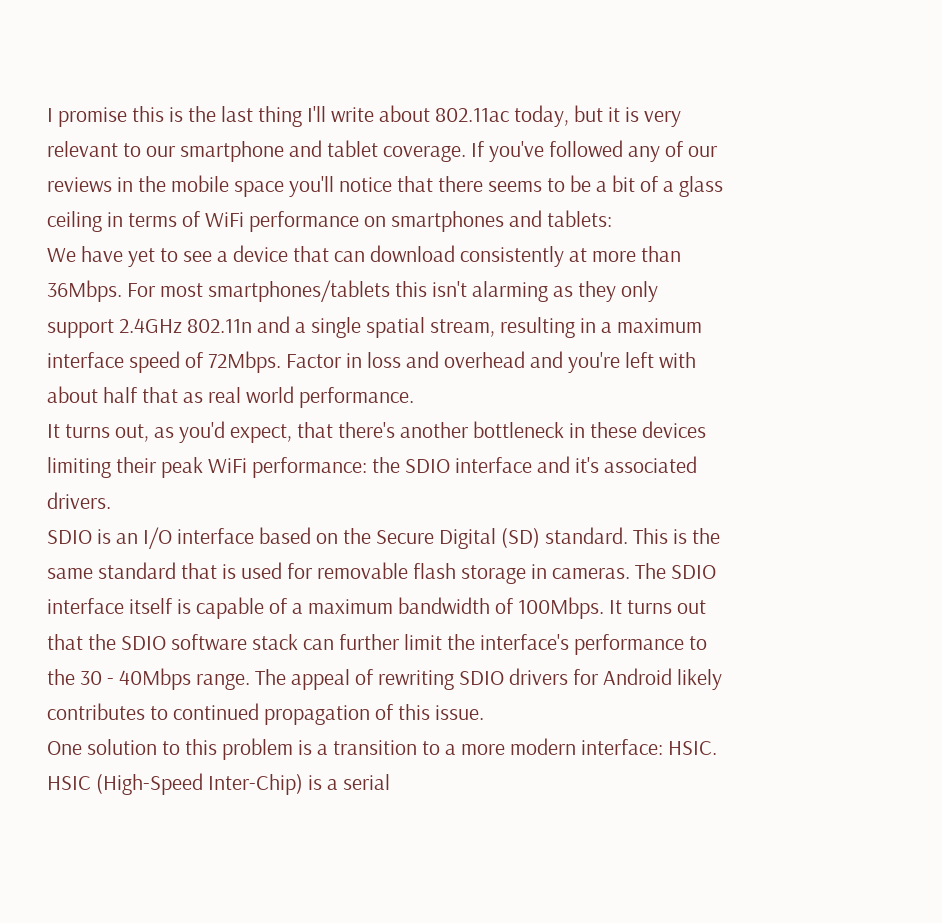I promise this is the last thing I'll write about 802.11ac today, but it is very relevant to our smartphone and tablet coverage. If you've followed any of our reviews in the mobile space you'll notice that there seems to be a bit of a glass ceiling in terms of WiFi performance on smartphones and tablets:
We have yet to see a device that can download consistently at more than 36Mbps. For most smartphones/tablets this isn't alarming as they only support 2.4GHz 802.11n and a single spatial stream, resulting in a maximum interface speed of 72Mbps. Factor in loss and overhead and you're left with about half that as real world performance.
It turns out, as you'd expect, that there's another bottleneck in these devices limiting their peak WiFi performance: the SDIO interface and it's associated drivers.
SDIO is an I/O interface based on the Secure Digital (SD) standard. This is the same standard that is used for removable flash storage in cameras. The SDIO interface itself is capable of a maximum bandwidth of 100Mbps. It turns out that the SDIO software stack can further limit the interface's performance to the 30 - 40Mbps range. The appeal of rewriting SDIO drivers for Android likely contributes to continued propagation of this issue.
One solution to this problem is a transition to a more modern interface: HSIC. HSIC (High-Speed Inter-Chip) is a serial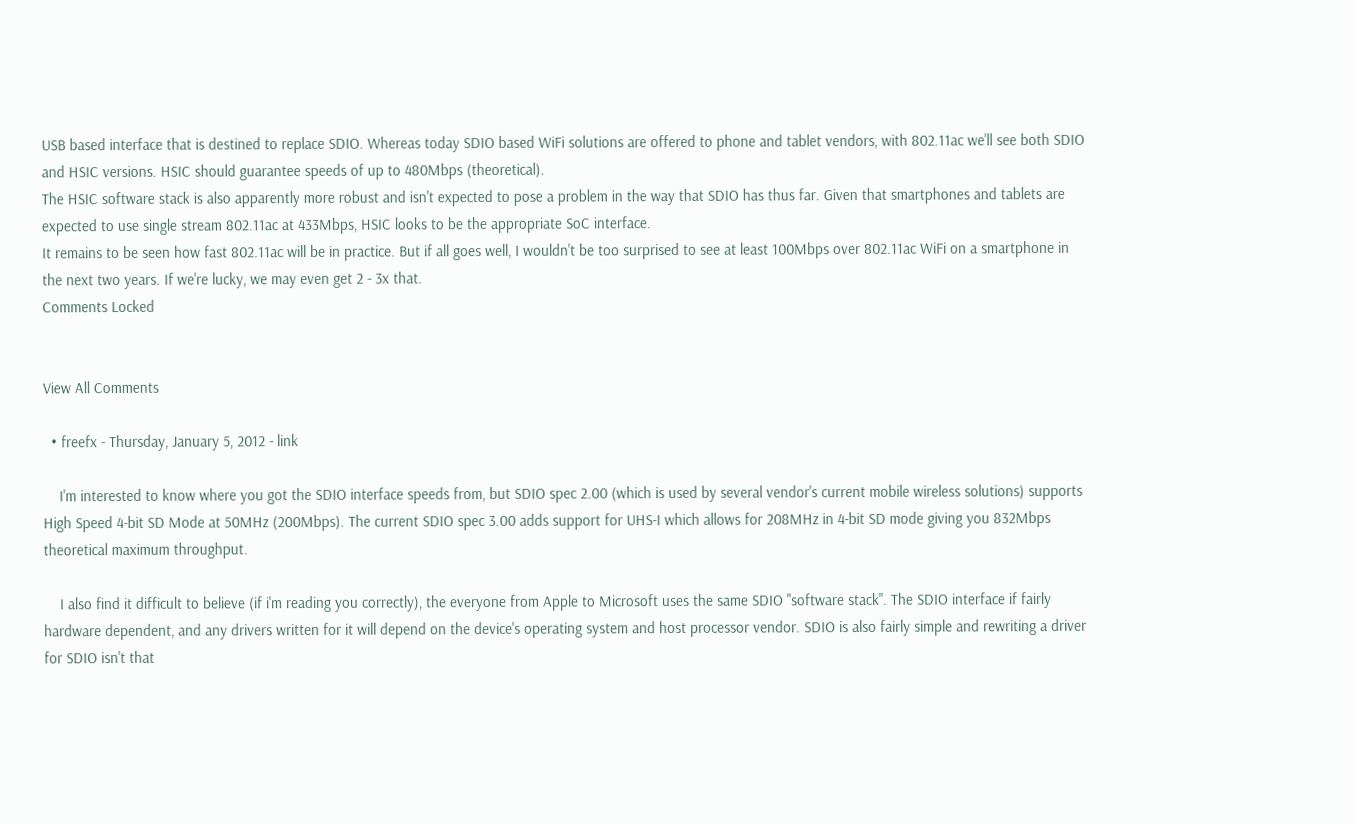USB based interface that is destined to replace SDIO. Whereas today SDIO based WiFi solutions are offered to phone and tablet vendors, with 802.11ac we'll see both SDIO and HSIC versions. HSIC should guarantee speeds of up to 480Mbps (theoretical).
The HSIC software stack is also apparently more robust and isn't expected to pose a problem in the way that SDIO has thus far. Given that smartphones and tablets are expected to use single stream 802.11ac at 433Mbps, HSIC looks to be the appropriate SoC interface.
It remains to be seen how fast 802.11ac will be in practice. But if all goes well, I wouldn't be too surprised to see at least 100Mbps over 802.11ac WiFi on a smartphone in the next two years. If we're lucky, we may even get 2 - 3x that.
Comments Locked


View All Comments

  • freefx - Thursday, January 5, 2012 - link

    I'm interested to know where you got the SDIO interface speeds from, but SDIO spec 2.00 (which is used by several vendor's current mobile wireless solutions) supports High Speed 4-bit SD Mode at 50MHz (200Mbps). The current SDIO spec 3.00 adds support for UHS-I which allows for 208MHz in 4-bit SD mode giving you 832Mbps theoretical maximum throughput.

    I also find it difficult to believe (if i'm reading you correctly), the everyone from Apple to Microsoft uses the same SDIO "software stack". The SDIO interface if fairly hardware dependent, and any drivers written for it will depend on the device's operating system and host processor vendor. SDIO is also fairly simple and rewriting a driver for SDIO isn't that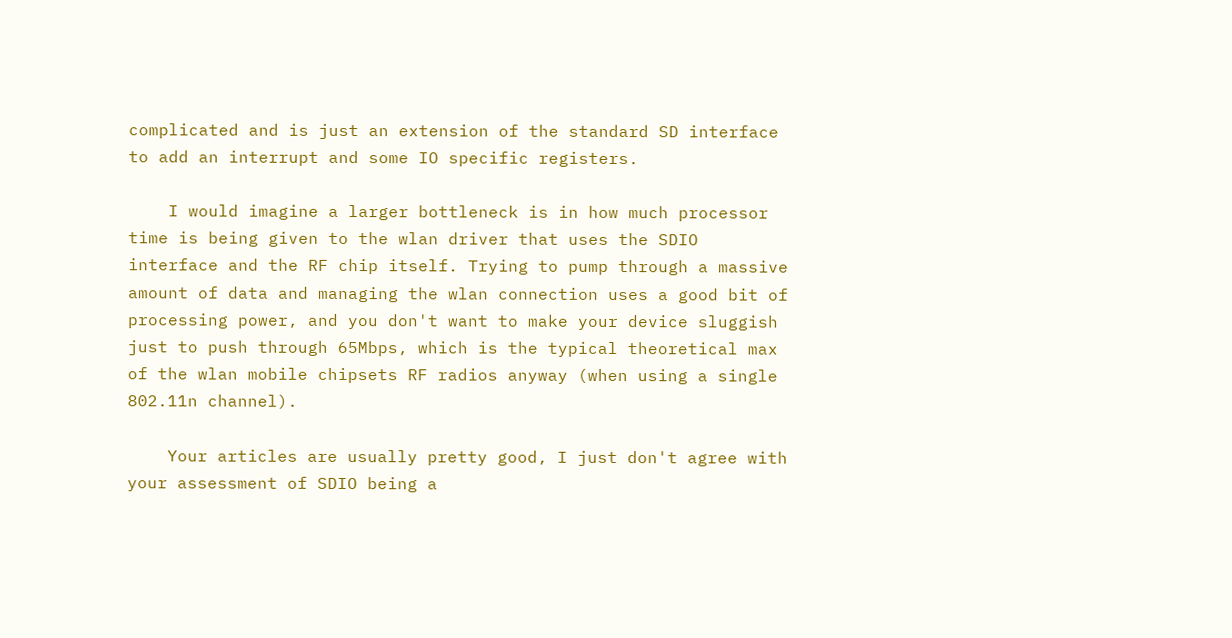complicated and is just an extension of the standard SD interface to add an interrupt and some IO specific registers.

    I would imagine a larger bottleneck is in how much processor time is being given to the wlan driver that uses the SDIO interface and the RF chip itself. Trying to pump through a massive amount of data and managing the wlan connection uses a good bit of processing power, and you don't want to make your device sluggish just to push through 65Mbps, which is the typical theoretical max of the wlan mobile chipsets RF radios anyway (when using a single 802.11n channel).

    Your articles are usually pretty good, I just don't agree with your assessment of SDIO being a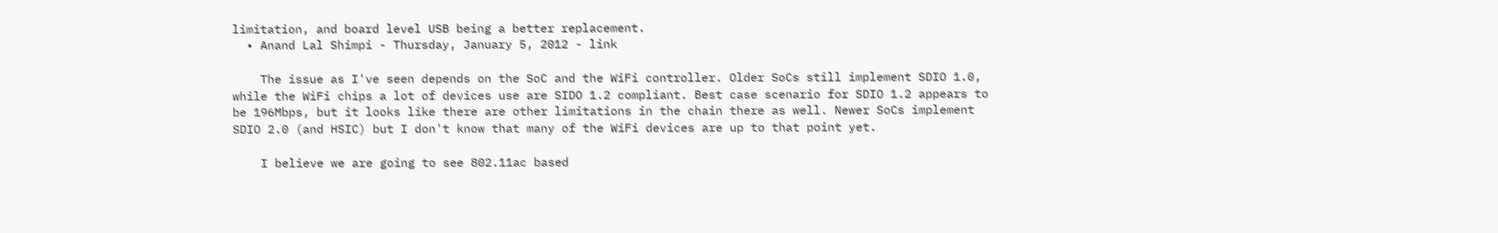limitation, and board level USB being a better replacement.
  • Anand Lal Shimpi - Thursday, January 5, 2012 - link

    The issue as I've seen depends on the SoC and the WiFi controller. Older SoCs still implement SDIO 1.0, while the WiFi chips a lot of devices use are SIDO 1.2 compliant. Best case scenario for SDIO 1.2 appears to be 196Mbps, but it looks like there are other limitations in the chain there as well. Newer SoCs implement SDIO 2.0 (and HSIC) but I don't know that many of the WiFi devices are up to that point yet.

    I believe we are going to see 802.11ac based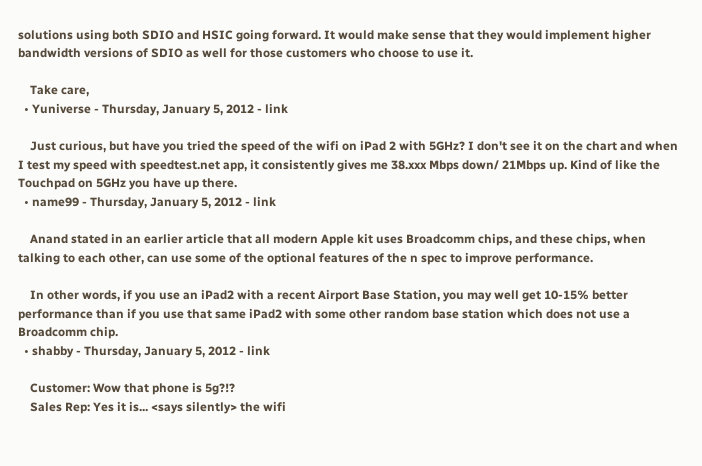solutions using both SDIO and HSIC going forward. It would make sense that they would implement higher bandwidth versions of SDIO as well for those customers who choose to use it.

    Take care,
  • Yuniverse - Thursday, January 5, 2012 - link

    Just curious, but have you tried the speed of the wifi on iPad 2 with 5GHz? I don't see it on the chart and when I test my speed with speedtest.net app, it consistently gives me 38.xxx Mbps down/ 21Mbps up. Kind of like the Touchpad on 5GHz you have up there.
  • name99 - Thursday, January 5, 2012 - link

    Anand stated in an earlier article that all modern Apple kit uses Broadcomm chips, and these chips, when talking to each other, can use some of the optional features of the n spec to improve performance.

    In other words, if you use an iPad2 with a recent Airport Base Station, you may well get 10-15% better performance than if you use that same iPad2 with some other random base station which does not use a Broadcomm chip.
  • shabby - Thursday, January 5, 2012 - link

    Customer: Wow that phone is 5g?!?
    Sales Rep: Yes it is... <says silently> the wifi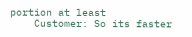portion at least
    Customer: So its faster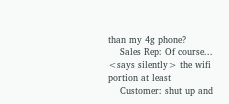than my 4g phone?
    Sales Rep: Of course... <says silently> the wifi portion at least
    Customer: shut up and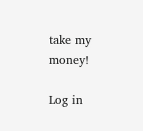take my money!

Log in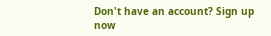Don't have an account? Sign up now